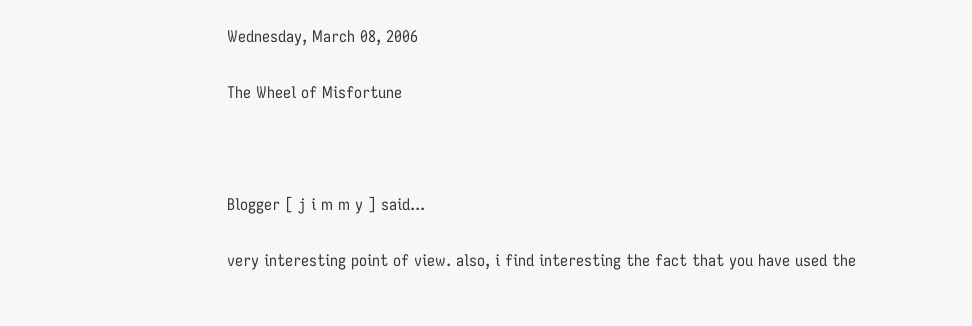Wednesday, March 08, 2006

The Wheel of Misfortune



Blogger [ j i m m y ] said...

very interesting point of view. also, i find interesting the fact that you have used the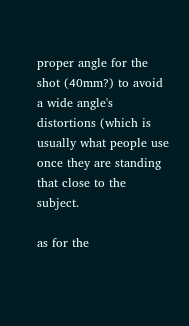proper angle for the shot (40mm?) to avoid a wide angle's distortions (which is usually what people use once they are standing that close to the subject.

as for the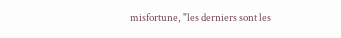misfortune, "les derniers sont les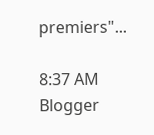premiers"...

8:37 AM
Blogger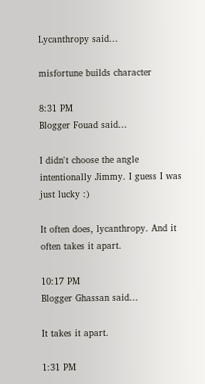Lycanthropy said...

misfortune builds character

8:31 PM
Blogger Fouad said...

I didn't choose the angle intentionally Jimmy. I guess I was just lucky :)

It often does, lycanthropy. And it often takes it apart.

10:17 PM
Blogger Ghassan said...

It takes it apart.

1:31 PM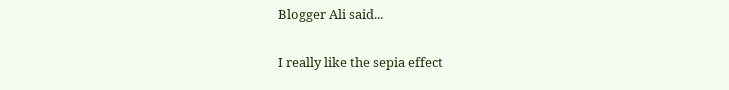Blogger Ali said...

I really like the sepia effect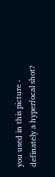you used in this picture - definately a hyperfocal shot?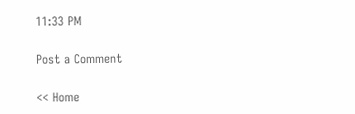11:33 PM

Post a Comment

<< Home